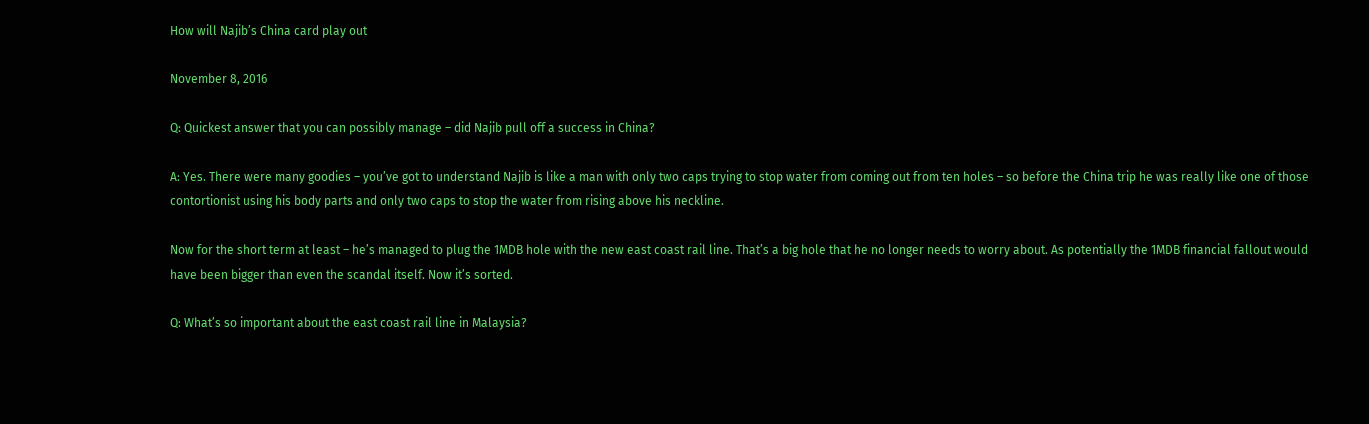How will Najib’s China card play out

November 8, 2016

Q: Quickest answer that you can possibly manage – did Najib pull off a success in China?

A: Yes. There were many goodies – you’ve got to understand Najib is like a man with only two caps trying to stop water from coming out from ten holes – so before the China trip he was really like one of those contortionist using his body parts and only two caps to stop the water from rising above his neckline.

Now for the short term at least – he’s managed to plug the 1MDB hole with the new east coast rail line. That’s a big hole that he no longer needs to worry about. As potentially the 1MDB financial fallout would have been bigger than even the scandal itself. Now it’s sorted.

Q: What’s so important about the east coast rail line in Malaysia?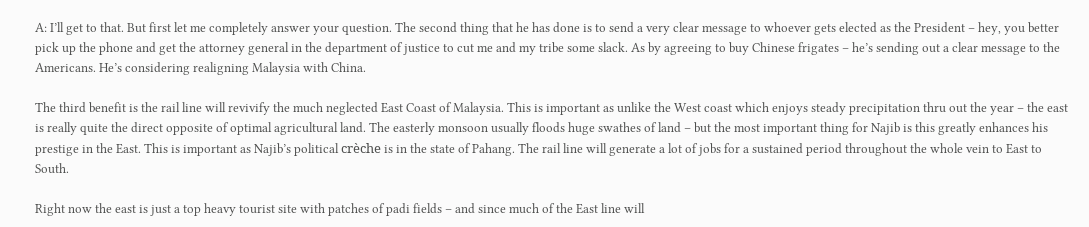A: I’ll get to that. But first let me completely answer your question. The second thing that he has done is to send a very clear message to whoever gets elected as the President – hey, you better pick up the phone and get the attorney general in the department of justice to cut me and my tribe some slack. As by agreeing to buy Chinese frigates – he’s sending out a clear message to the Americans. He’s considering realigning Malaysia with China.

The third benefit is the rail line will revivify the much neglected East Coast of Malaysia. This is important as unlike the West coast which enjoys steady precipitation thru out the year – the east is really quite the direct opposite of optimal agricultural land. The easterly monsoon usually floods huge swathes of land – but the most important thing for Najib is this greatly enhances his prestige in the East. This is important as Najib’s political crèche is in the state of Pahang. The rail line will generate a lot of jobs for a sustained period throughout the whole vein to East to South.

Right now the east is just a top heavy tourist site with patches of padi fields – and since much of the East line will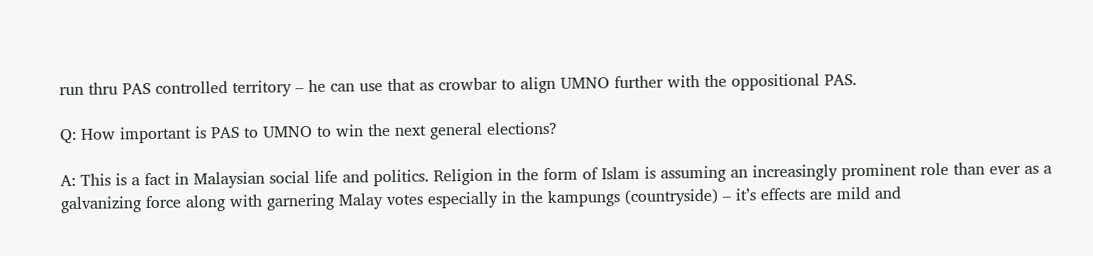run thru PAS controlled territory – he can use that as crowbar to align UMNO further with the oppositional PAS.

Q: How important is PAS to UMNO to win the next general elections?

A: This is a fact in Malaysian social life and politics. Religion in the form of Islam is assuming an increasingly prominent role than ever as a galvanizing force along with garnering Malay votes especially in the kampungs (countryside) – it’s effects are mild and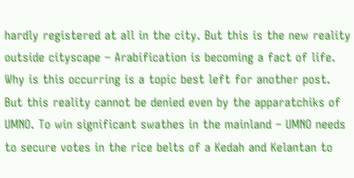hardly registered at all in the city. But this is the new reality outside cityscape – Arabification is becoming a fact of life. Why is this occurring is a topic best left for another post. But this reality cannot be denied even by the apparatchiks of UMNO. To win significant swathes in the mainland – UMNO needs to secure votes in the rice belts of a Kedah and Kelantan to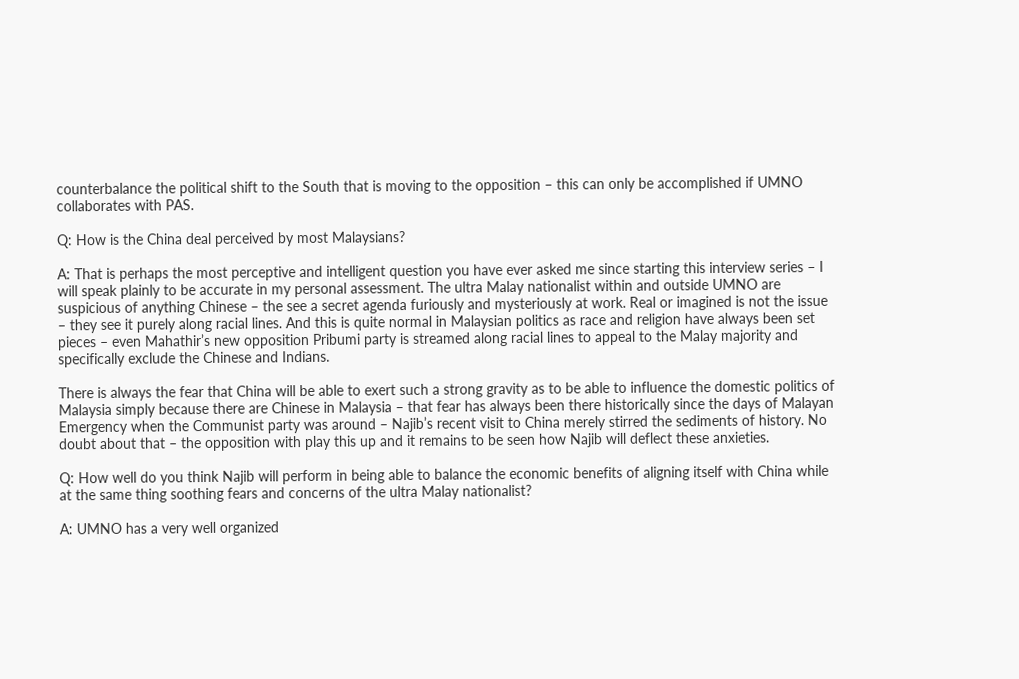counterbalance the political shift to the South that is moving to the opposition – this can only be accomplished if UMNO collaborates with PAS.

Q: How is the China deal perceived by most Malaysians?

A: That is perhaps the most perceptive and intelligent question you have ever asked me since starting this interview series – I will speak plainly to be accurate in my personal assessment. The ultra Malay nationalist within and outside UMNO are suspicious of anything Chinese – the see a secret agenda furiously and mysteriously at work. Real or imagined is not the issue – they see it purely along racial lines. And this is quite normal in Malaysian politics as race and religion have always been set pieces – even Mahathir’s new opposition Pribumi party is streamed along racial lines to appeal to the Malay majority and specifically exclude the Chinese and Indians.

There is always the fear that China will be able to exert such a strong gravity as to be able to influence the domestic politics of Malaysia simply because there are Chinese in Malaysia – that fear has always been there historically since the days of Malayan Emergency when the Communist party was around – Najib’s recent visit to China merely stirred the sediments of history. No doubt about that – the opposition with play this up and it remains to be seen how Najib will deflect these anxieties.

Q: How well do you think Najib will perform in being able to balance the economic benefits of aligning itself with China while at the same thing soothing fears and concerns of the ultra Malay nationalist?

A: UMNO has a very well organized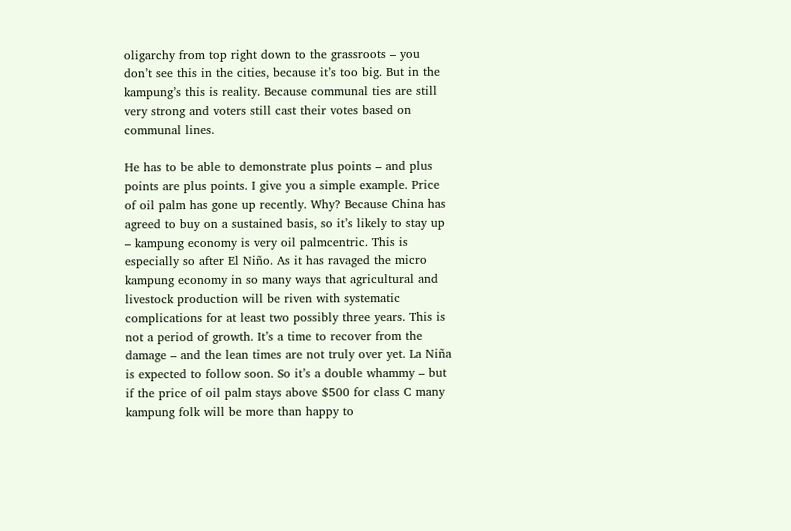oligarchy from top right down to the grassroots – you don’t see this in the cities, because it’s too big. But in the kampung’s this is reality. Because communal ties are still very strong and voters still cast their votes based on communal lines.

He has to be able to demonstrate plus points – and plus points are plus points. I give you a simple example. Price of oil palm has gone up recently. Why? Because China has agreed to buy on a sustained basis, so it’s likely to stay up – kampung economy is very oil palmcentric. This is especially so after El Niño. As it has ravaged the micro kampung economy in so many ways that agricultural and livestock production will be riven with systematic complications for at least two possibly three years. This is not a period of growth. It’s a time to recover from the damage – and the lean times are not truly over yet. La Niña is expected to follow soon. So it’s a double whammy – but if the price of oil palm stays above $500 for class C many kampung folk will be more than happy to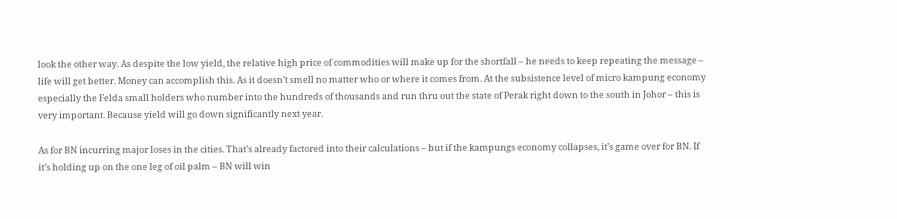look the other way. As despite the low yield, the relative high price of commodities will make up for the shortfall – he needs to keep repeating the message – life will get better. Money can accomplish this. As it doesn’t smell no matter who or where it comes from. At the subsistence level of micro kampung economy especially the Felda small holders who number into the hundreds of thousands and run thru out the state of Perak right down to the south in Johor – this is very important. Because yield will go down significantly next year.

As for BN incurring major loses in the cities. That’s already factored into their calculations – but if the kampungs economy collapses, it’s game over for BN. If it’s holding up on the one leg of oil palm – BN will win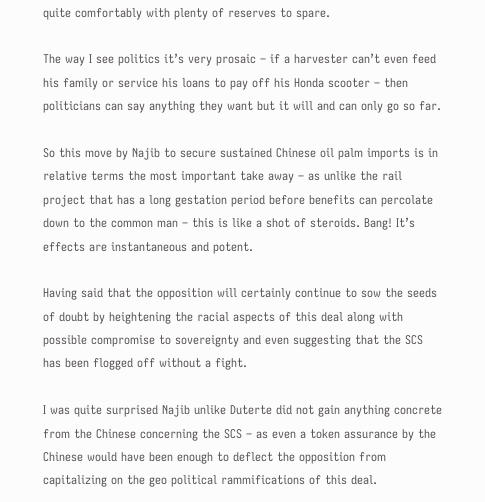quite comfortably with plenty of reserves to spare.

The way I see politics it’s very prosaic – if a harvester can’t even feed his family or service his loans to pay off his Honda scooter – then politicians can say anything they want but it will and can only go so far.

So this move by Najib to secure sustained Chinese oil palm imports is in relative terms the most important take away – as unlike the rail project that has a long gestation period before benefits can percolate down to the common man – this is like a shot of steroids. Bang! It’s effects are instantaneous and potent.

Having said that the opposition will certainly continue to sow the seeds of doubt by heightening the racial aspects of this deal along with possible compromise to sovereignty and even suggesting that the SCS has been flogged off without a fight.

I was quite surprised Najib unlike Duterte did not gain anything concrete from the Chinese concerning the SCS – as even a token assurance by the Chinese would have been enough to deflect the opposition from capitalizing on the geo political rammifications of this deal.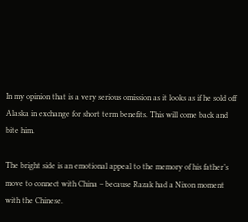In my opinion that is a very serious omission as it looks as if he sold off Alaska in exchange for short term benefits. This will come back and bite him.

The bright side is an emotional appeal to the memory of his father’s move to connect with China – because Razak had a Nixon moment with the Chinese.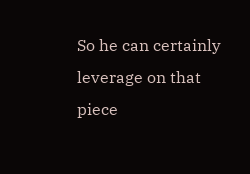So he can certainly leverage on that piece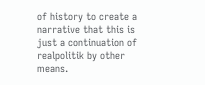of history to create a narrative that this is just a continuation of realpolitik by other means.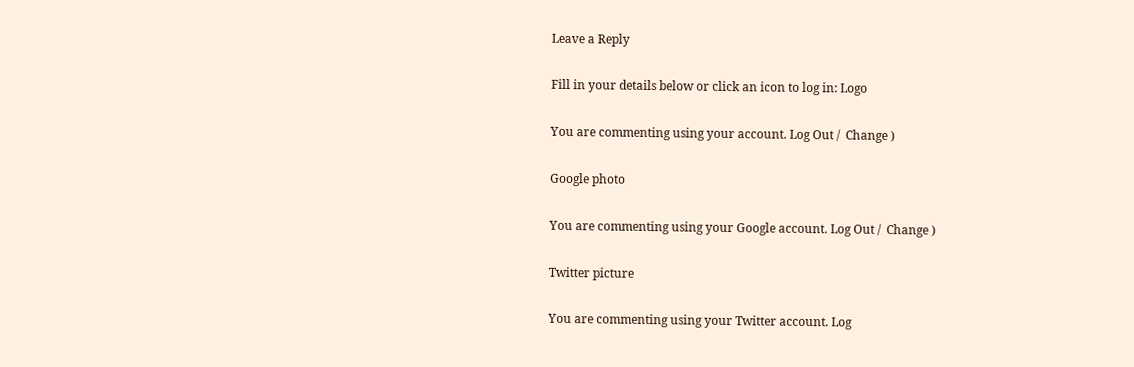Leave a Reply

Fill in your details below or click an icon to log in: Logo

You are commenting using your account. Log Out /  Change )

Google photo

You are commenting using your Google account. Log Out /  Change )

Twitter picture

You are commenting using your Twitter account. Log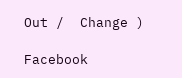Out /  Change )

Facebook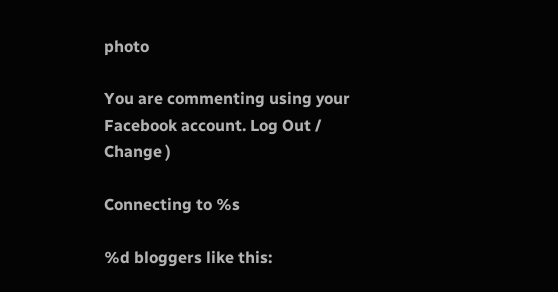photo

You are commenting using your Facebook account. Log Out /  Change )

Connecting to %s

%d bloggers like this: